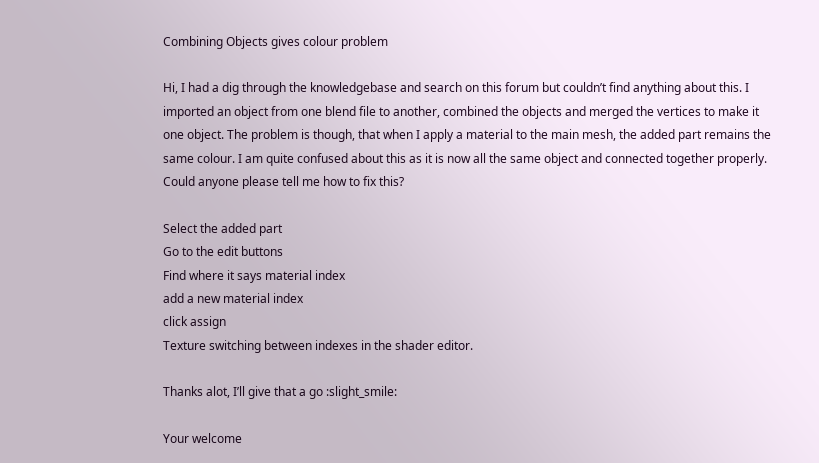Combining Objects gives colour problem

Hi, I had a dig through the knowledgebase and search on this forum but couldn’t find anything about this. I imported an object from one blend file to another, combined the objects and merged the vertices to make it one object. The problem is though, that when I apply a material to the main mesh, the added part remains the same colour. I am quite confused about this as it is now all the same object and connected together properly. Could anyone please tell me how to fix this?

Select the added part
Go to the edit buttons
Find where it says material index
add a new material index
click assign
Texture switching between indexes in the shader editor.

Thanks alot, I’ll give that a go :slight_smile:

Your welcome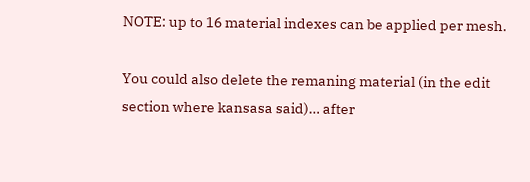NOTE: up to 16 material indexes can be applied per mesh.

You could also delete the remaning material (in the edit section where kansasa said)… after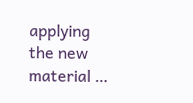applying the new material …